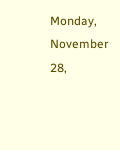Monday, November 28,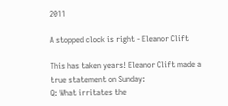2011

A stopped clock is right - Eleanor Clift

This has taken years! Eleanor Clift made a true statement on Sunday:
Q: What irritates the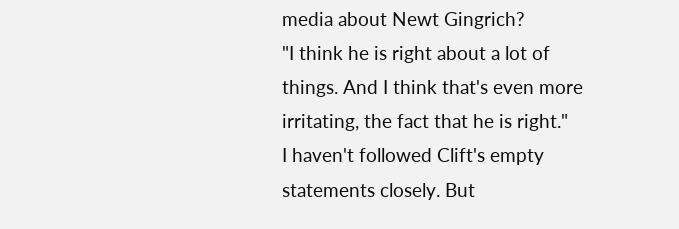media about Newt Gingrich?
"I think he is right about a lot of things. And I think that's even more irritating, the fact that he is right."
I haven't followed Clift's empty statements closely. But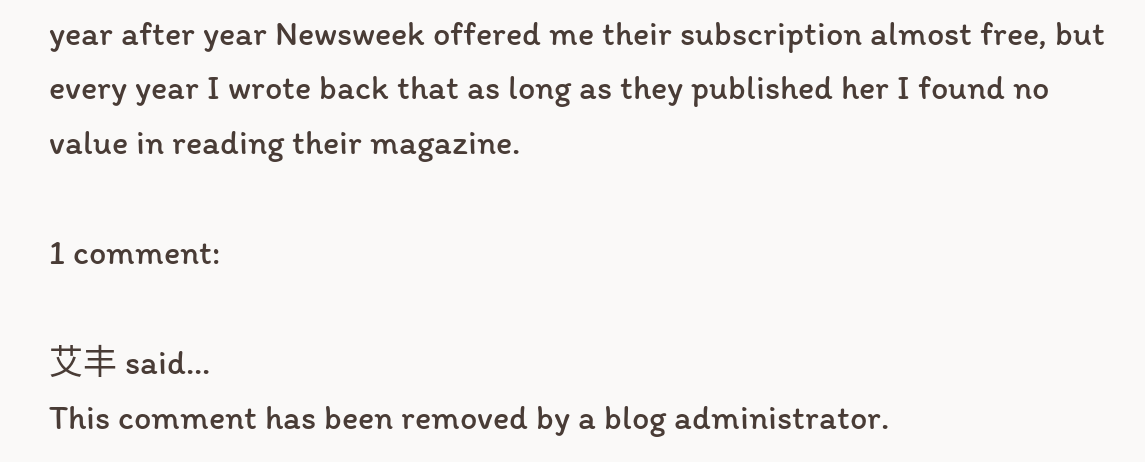year after year Newsweek offered me their subscription almost free, but every year I wrote back that as long as they published her I found no value in reading their magazine.

1 comment:

艾丰 said...
This comment has been removed by a blog administrator.